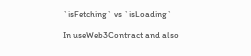`isFetching` vs `isLoading`

In useWeb3Contract and also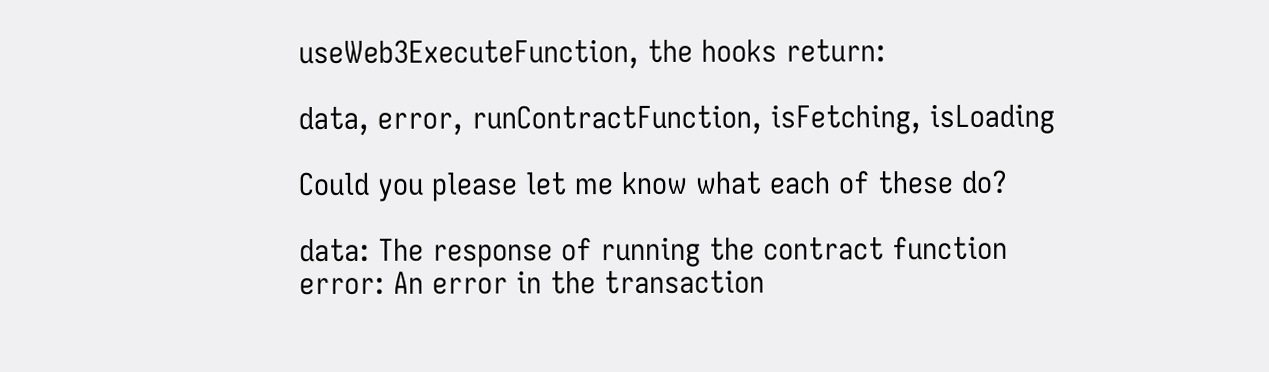useWeb3ExecuteFunction, the hooks return:

data, error, runContractFunction, isFetching, isLoading

Could you please let me know what each of these do?

data: The response of running the contract function
error: An error in the transaction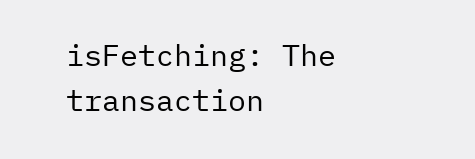isFetching: The transaction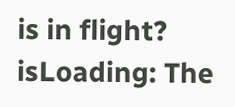is in flight?
isLoading: The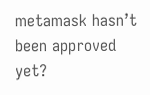metamask hasn’t been approved yet?